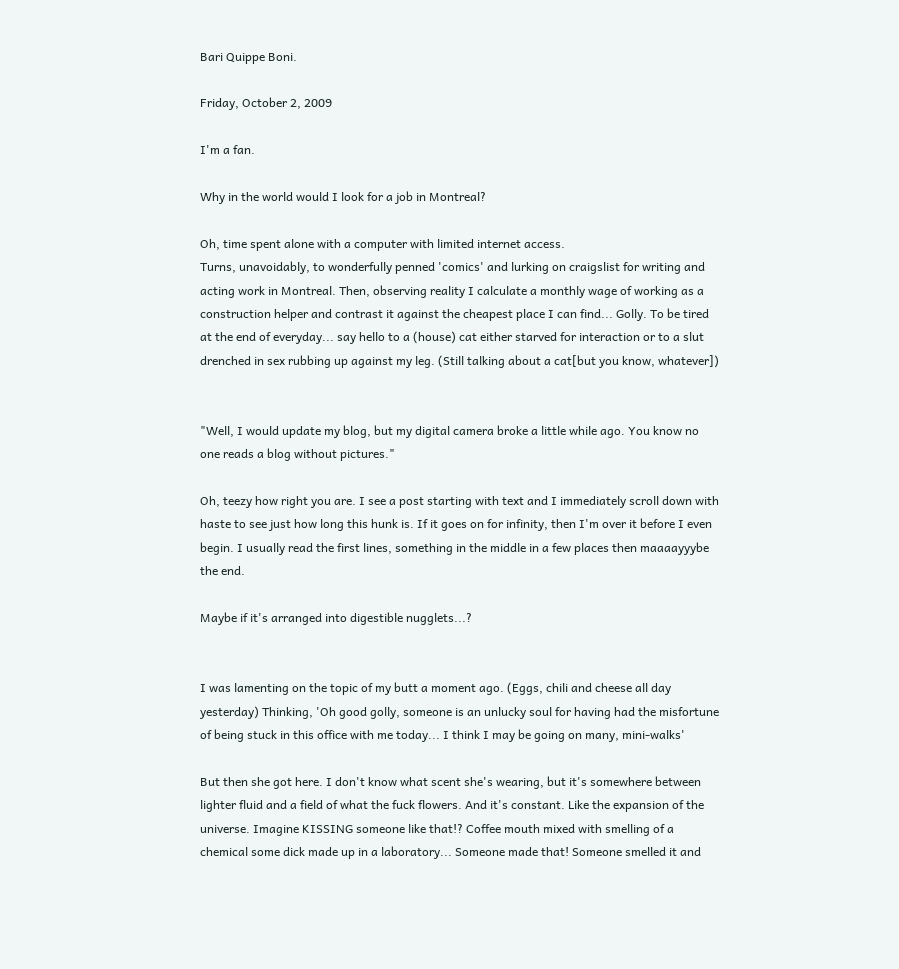Bari Quippe Boni.

Friday, October 2, 2009

I'm a fan.

Why in the world would I look for a job in Montreal?

Oh, time spent alone with a computer with limited internet access.
Turns, unavoidably, to wonderfully penned 'comics' and lurking on craigslist for writing and acting work in Montreal. Then, observing reality I calculate a monthly wage of working as a construction helper and contrast it against the cheapest place I can find... Golly. To be tired at the end of everyday... say hello to a (house) cat either starved for interaction or to a slut drenched in sex rubbing up against my leg. (Still talking about a cat[but you know, whatever])


"Well, I would update my blog, but my digital camera broke a little while ago. You know no one reads a blog without pictures."

Oh, teezy how right you are. I see a post starting with text and I immediately scroll down with haste to see just how long this hunk is. If it goes on for infinity, then I'm over it before I even begin. I usually read the first lines, something in the middle in a few places then maaaayyybe the end.

Maybe if it's arranged into digestible nugglets...?


I was lamenting on the topic of my butt a moment ago. (Eggs, chili and cheese all day yesterday) Thinking, 'Oh good golly, someone is an unlucky soul for having had the misfortune of being stuck in this office with me today... I think I may be going on many, mini-walks'

But then she got here. I don't know what scent she's wearing, but it's somewhere between lighter fluid and a field of what the fuck flowers. And it's constant. Like the expansion of the universe. Imagine KISSING someone like that!? Coffee mouth mixed with smelling of a chemical some dick made up in a laboratory... Someone made that! Someone smelled it and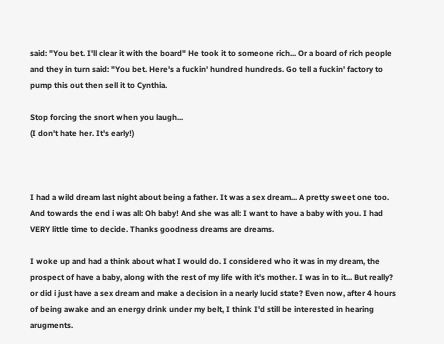said: "You bet. I'll clear it with the board" He took it to someone rich... Or a board of rich people and they in turn said: "You bet. Here's a fuckin' hundred hundreds. Go tell a fuckin' factory to pump this out then sell it to Cynthia.

Stop forcing the snort when you laugh...
(I don't hate her. It's early!)



I had a wild dream last night about being a father. It was a sex dream... A pretty sweet one too. And towards the end i was all: Oh baby! And she was all: I want to have a baby with you. I had VERY little time to decide. Thanks goodness dreams are dreams.

I woke up and had a think about what I would do. I considered who it was in my dream, the prospect of have a baby, along with the rest of my life with it's mother. I was in to it... But really? or did i just have a sex dream and make a decision in a nearly lucid state? Even now, after 4 hours of being awake and an energy drink under my belt, I think I'd still be interested in hearing arugments.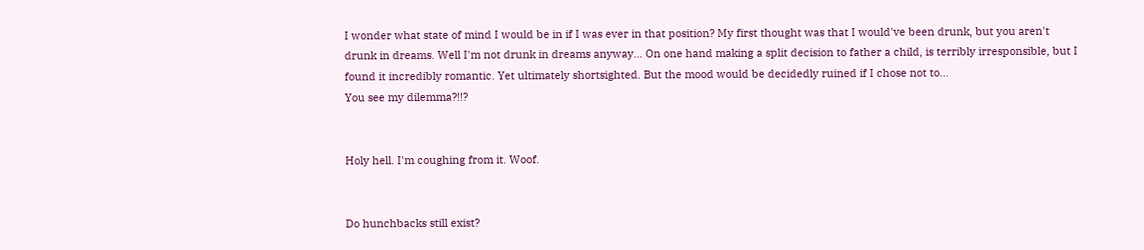I wonder what state of mind I would be in if I was ever in that position? My first thought was that I would've been drunk, but you aren't drunk in dreams. Well I'm not drunk in dreams anyway... On one hand making a split decision to father a child, is terribly irresponsible, but I found it incredibly romantic. Yet ultimately shortsighted. But the mood would be decidedly ruined if I chose not to...
You see my dilemma?!!?


Holy hell. I'm coughing from it. Woof.


Do hunchbacks still exist?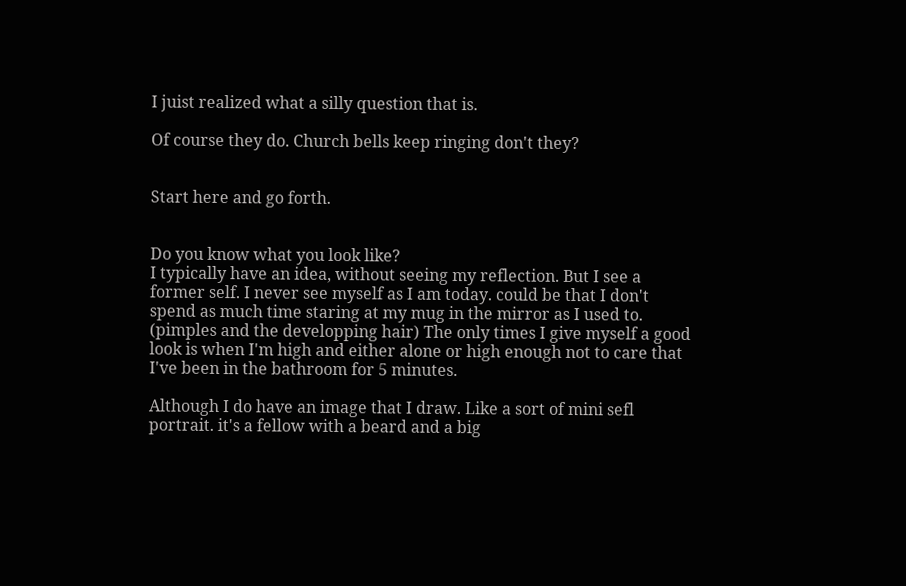I juist realized what a silly question that is.

Of course they do. Church bells keep ringing don't they?


Start here and go forth.


Do you know what you look like?
I typically have an idea, without seeing my reflection. But I see a former self. I never see myself as I am today. could be that I don't spend as much time staring at my mug in the mirror as I used to. (pimples and the developping hair) The only times I give myself a good look is when I'm high and either alone or high enough not to care that I've been in the bathroom for 5 minutes.

Although I do have an image that I draw. Like a sort of mini sefl portrait. it's a fellow with a beard and a big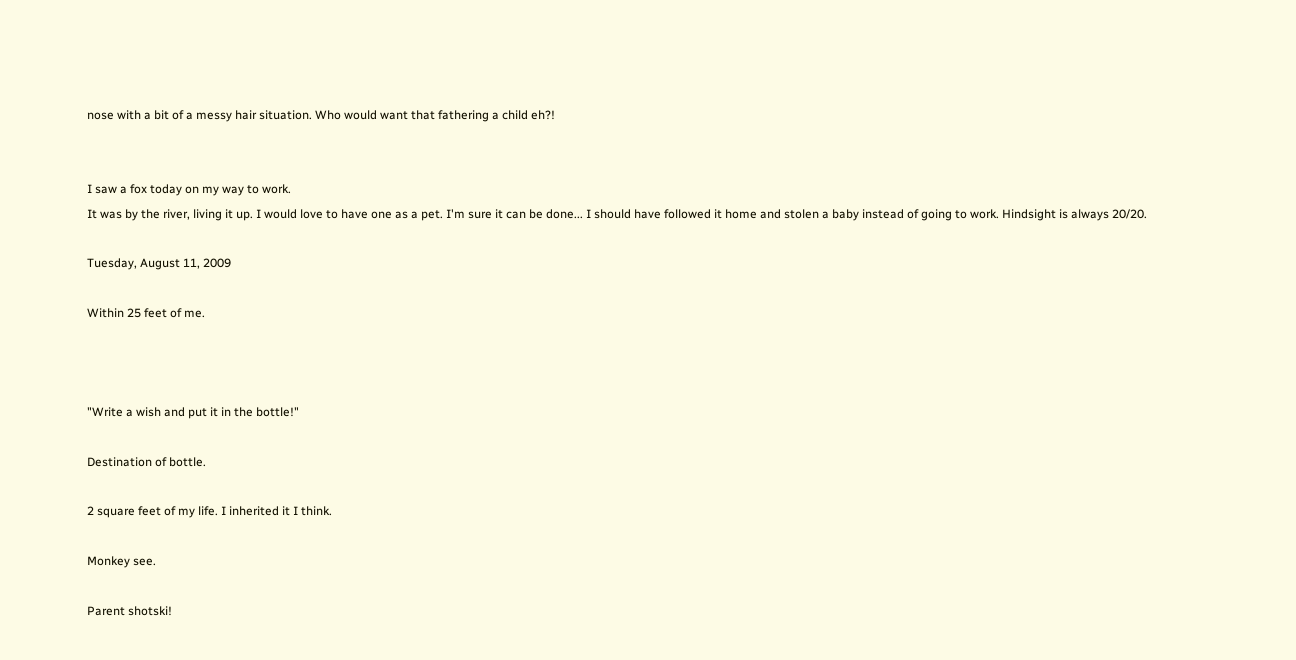nose with a bit of a messy hair situation. Who would want that fathering a child eh?!


I saw a fox today on my way to work.
It was by the river, living it up. I would love to have one as a pet. I'm sure it can be done... I should have followed it home and stolen a baby instead of going to work. Hindsight is always 20/20.

Tuesday, August 11, 2009

Within 25 feet of me.



"Write a wish and put it in the bottle!"

Destination of bottle.

2 square feet of my life. I inherited it I think.

Monkey see.

Parent shotski!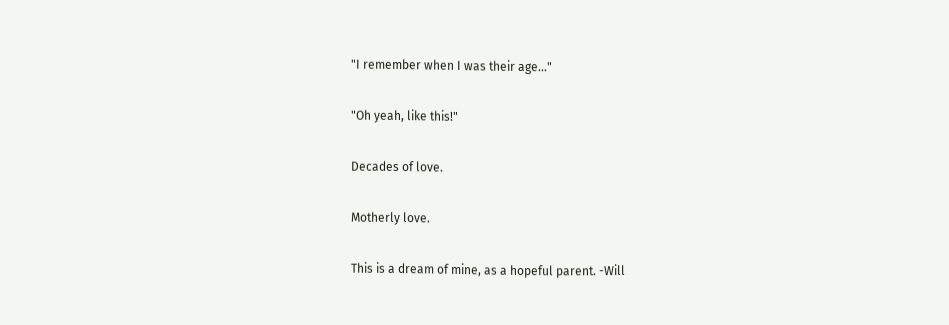"I remember when I was their age..."

"Oh yeah, like this!"

Decades of love.

Motherly love.

This is a dream of mine, as a hopeful parent. -Will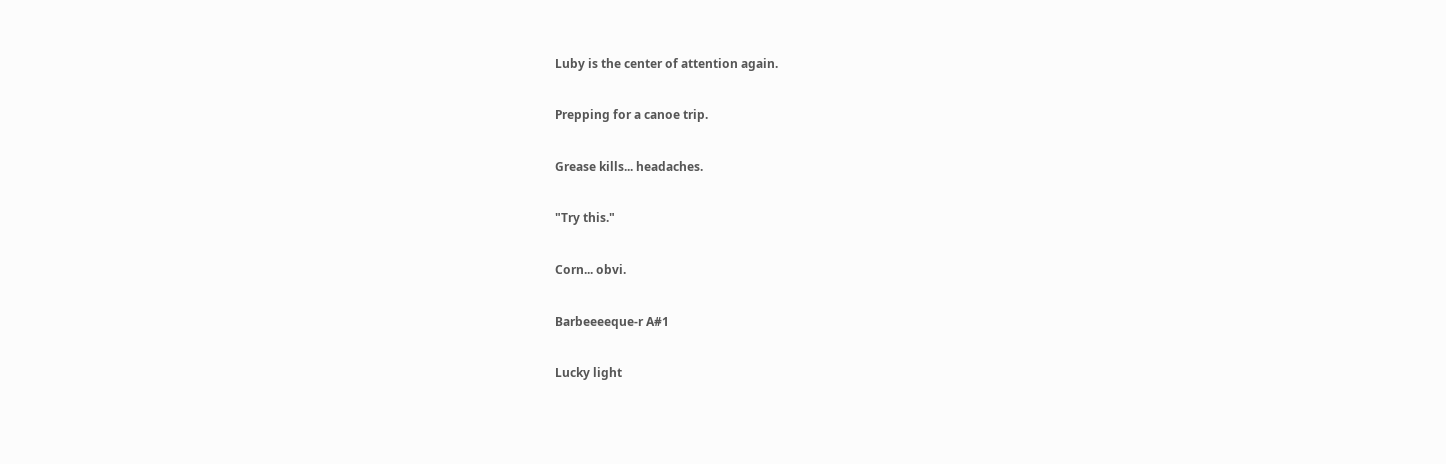Luby is the center of attention again.

Prepping for a canoe trip.

Grease kills... headaches.

"Try this."

Corn... obvi.

Barbeeeeque-r A#1

Lucky light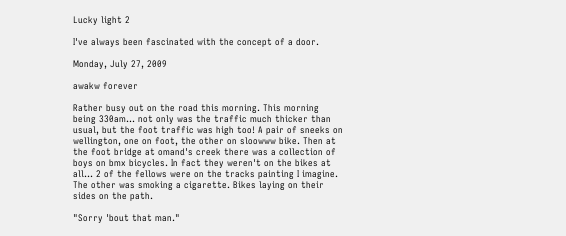Lucky light 2

I've always been fascinated with the concept of a door.

Monday, July 27, 2009

awakw forever

Rather busy out on the road this morning. This morning being 330am... not only was the traffic much thicker than usual, but the foot traffic was high too! A pair of sneeks on wellington, one on foot, the other on sloowww bike. Then at the foot bridge at omand's creek there was a collection of boys on bmx bicycles. In fact they weren't on the bikes at all... 2 of the fellows were on the tracks painting I imagine. The other was smoking a cigarette. Bikes laying on their sides on the path.

"Sorry 'bout that man."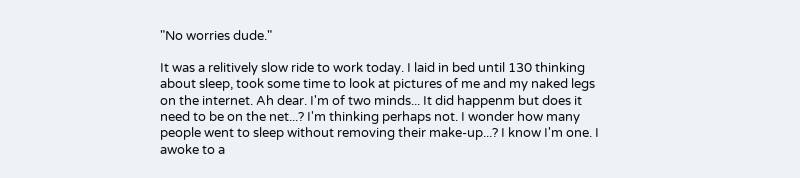"No worries dude."

It was a relitively slow ride to work today. I laid in bed until 130 thinking about sleep, took some time to look at pictures of me and my naked legs on the internet. Ah dear. I'm of two minds... It did happenm but does it need to be on the net...? I'm thinking perhaps not. I wonder how many people went to sleep without removing their make-up...? I know I'm one. I awoke to a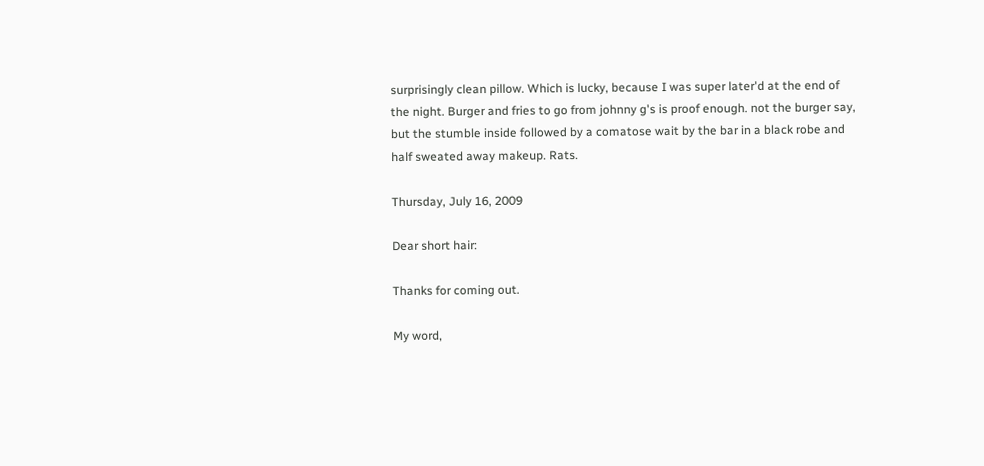surprisingly clean pillow. Which is lucky, because I was super later'd at the end of the night. Burger and fries to go from johnny g's is proof enough. not the burger say, but the stumble inside followed by a comatose wait by the bar in a black robe and half sweated away makeup. Rats.

Thursday, July 16, 2009

Dear short hair:

Thanks for coming out.

My word,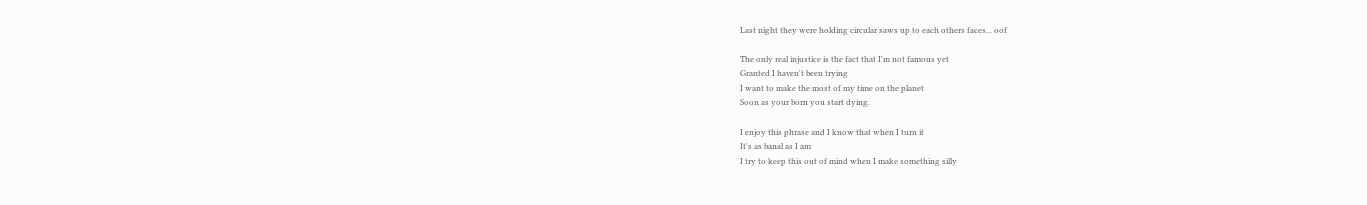Last night they were holding circular saws up to each others faces... oof

The only real injustice is the fact that I'm not famous yet
Granted I haven't been trying
I want to make the most of my time on the planet
Soon as your born you start dying.

I enjoy this phrase and I know that when I turn it
It's as banal as I am
I try to keep this out of mind when I make something silly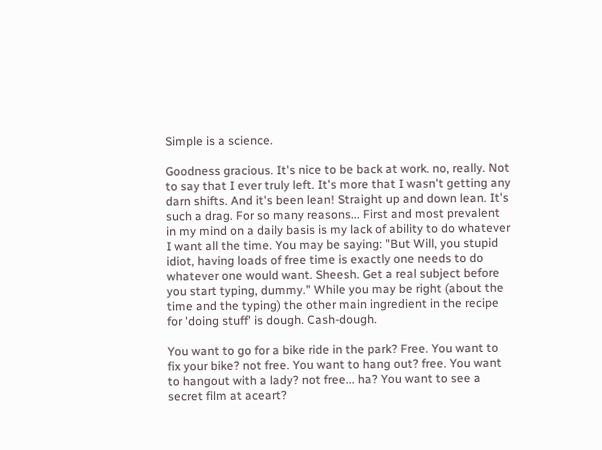Simple is a science.

Goodness gracious. It's nice to be back at work. no, really. Not to say that I ever truly left. It's more that I wasn't getting any darn shifts. And it's been lean! Straight up and down lean. It's such a drag. For so many reasons... First and most prevalent in my mind on a daily basis is my lack of ability to do whatever I want all the time. You may be saying: "But Will, you stupid idiot, having loads of free time is exactly one needs to do whatever one would want. Sheesh. Get a real subject before you start typing, dummy." While you may be right (about the time and the typing) the other main ingredient in the recipe for 'doing stuff' is dough. Cash-dough.

You want to go for a bike ride in the park? Free. You want to fix your bike? not free. You want to hang out? free. You want to hangout with a lady? not free... ha? You want to see a secret film at aceart?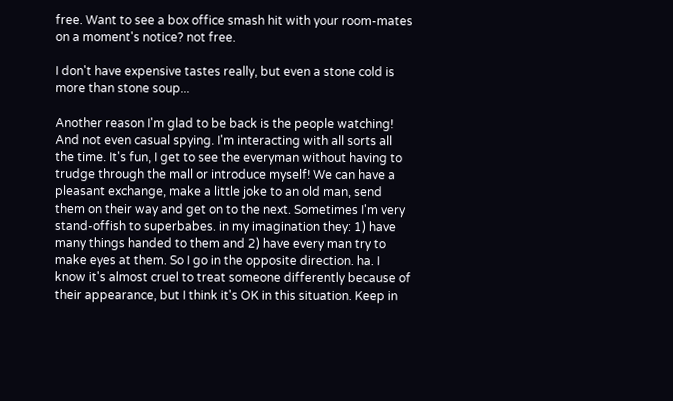free. Want to see a box office smash hit with your room-mates on a moment's notice? not free.

I don't have expensive tastes really, but even a stone cold is more than stone soup...

Another reason I'm glad to be back is the people watching! And not even casual spying. I'm interacting with all sorts all the time. It's fun, I get to see the everyman without having to trudge through the mall or introduce myself! We can have a pleasant exchange, make a little joke to an old man, send them on their way and get on to the next. Sometimes I'm very stand-offish to superbabes. in my imagination they: 1) have many things handed to them and 2) have every man try to make eyes at them. So I go in the opposite direction. ha. I know it's almost cruel to treat someone differently because of their appearance, but I think it's OK in this situation. Keep in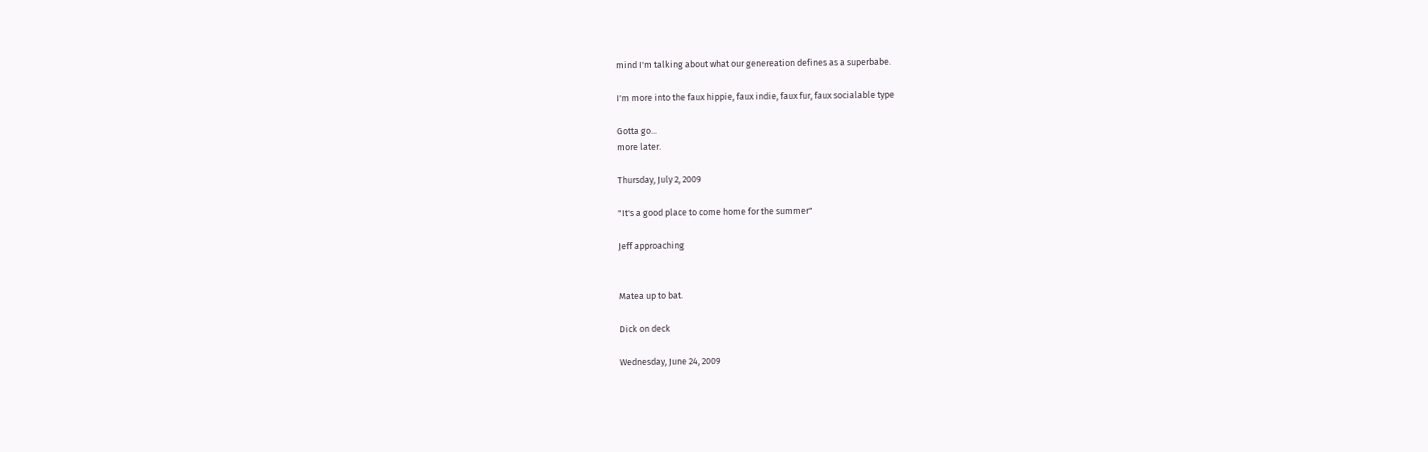mind I'm talking about what our genereation defines as a superbabe.

I'm more into the faux hippie, faux indie, faux fur, faux socialable type

Gotta go...
more later.

Thursday, July 2, 2009

"It's a good place to come home for the summer"

Jeff approaching


Matea up to bat.

Dick on deck

Wednesday, June 24, 2009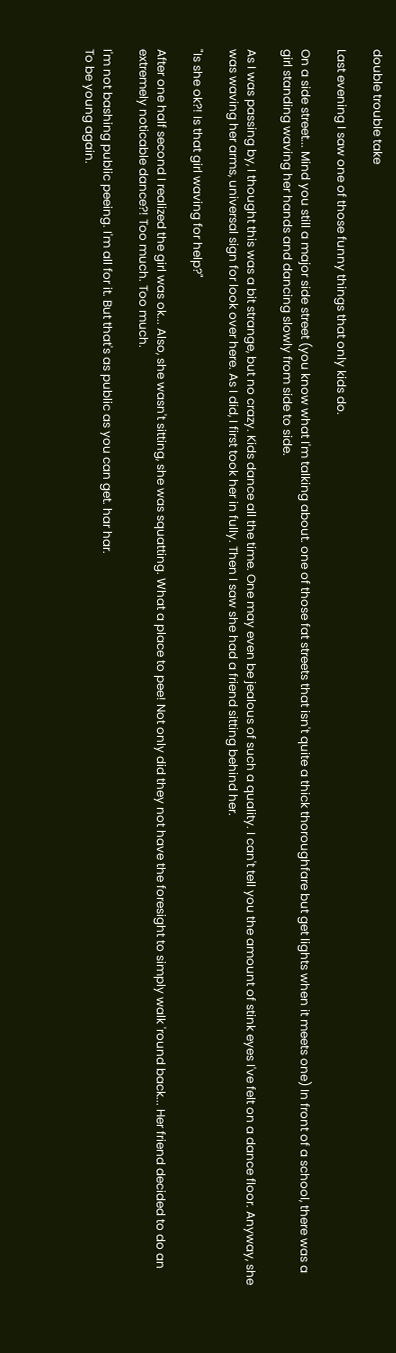double trouble take

Last evening I saw one of those funny things that only kids do.

On a side street... Mind you still a major side street (you know what I'm talking about. one of those fat streets that isn't quite a thick thoroughfare but get lights when it meets one) In front of a school, there was a girl standing waving her hands and dancing slowly from side to side.

As I was passing by, I thought this was a bit strange, but no crazy. Kids dance all the time. One may even be jealous of such a quality. I can't tell you the amount of stink eyes I've felt on a dance floor. Anyway, she was waving her arms, universal sign for look over here. As I did, I first took her in fully. Then I saw she had a friend sitting behind her.

"Is she ok?! Is that girl waving for help?"

After one half second I realized the girl was ok... Also, she wasn't sitting, she was squatting. What a place to pee! Not only did they not have the foresight to simply walk 'round back... Her friend decided to do an extremely noticable dance?! Too much. Too much.

I'm not bashing public peeing. I'm all for it. But that's as public as you can get. har har.
To be young again.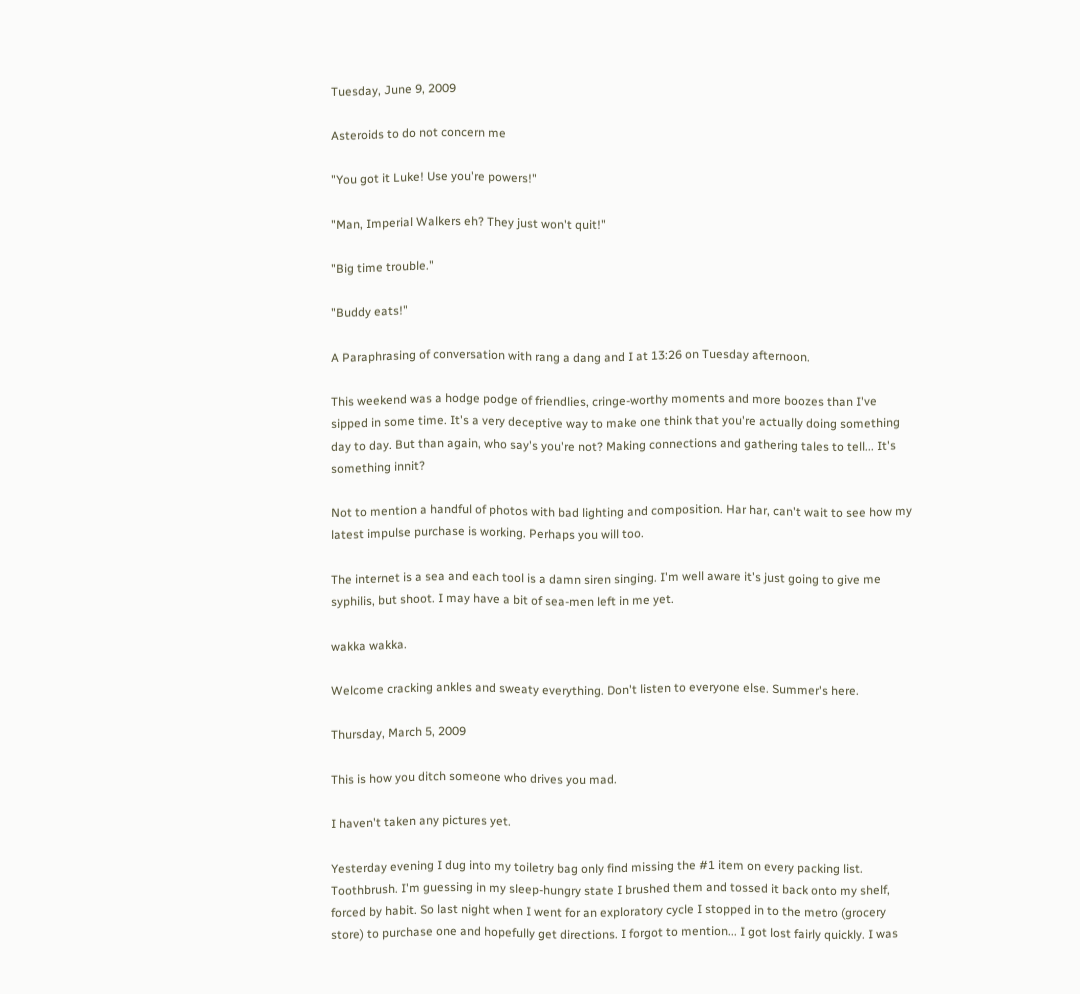Tuesday, June 9, 2009

Asteroids to do not concern me

"You got it Luke! Use you're powers!"

"Man, Imperial Walkers eh? They just won't quit!"

"Big time trouble."

"Buddy eats!"

A Paraphrasing of conversation with rang a dang and I at 13:26 on Tuesday afternoon.

This weekend was a hodge podge of friendlies, cringe-worthy moments and more boozes than I've sipped in some time. It's a very deceptive way to make one think that you're actually doing something day to day. But than again, who say's you're not? Making connections and gathering tales to tell... It's something innit?

Not to mention a handful of photos with bad lighting and composition. Har har, can't wait to see how my latest impulse purchase is working. Perhaps you will too.

The internet is a sea and each tool is a damn siren singing. I'm well aware it's just going to give me syphilis, but shoot. I may have a bit of sea-men left in me yet.

wakka wakka.

Welcome cracking ankles and sweaty everything. Don't listen to everyone else. Summer's here.

Thursday, March 5, 2009

This is how you ditch someone who drives you mad.

I haven't taken any pictures yet.

Yesterday evening I dug into my toiletry bag only find missing the #1 item on every packing list. Toothbrush. I'm guessing in my sleep-hungry state I brushed them and tossed it back onto my shelf, forced by habit. So last night when I went for an exploratory cycle I stopped in to the metro (grocery store) to purchase one and hopefully get directions. I forgot to mention... I got lost fairly quickly. I was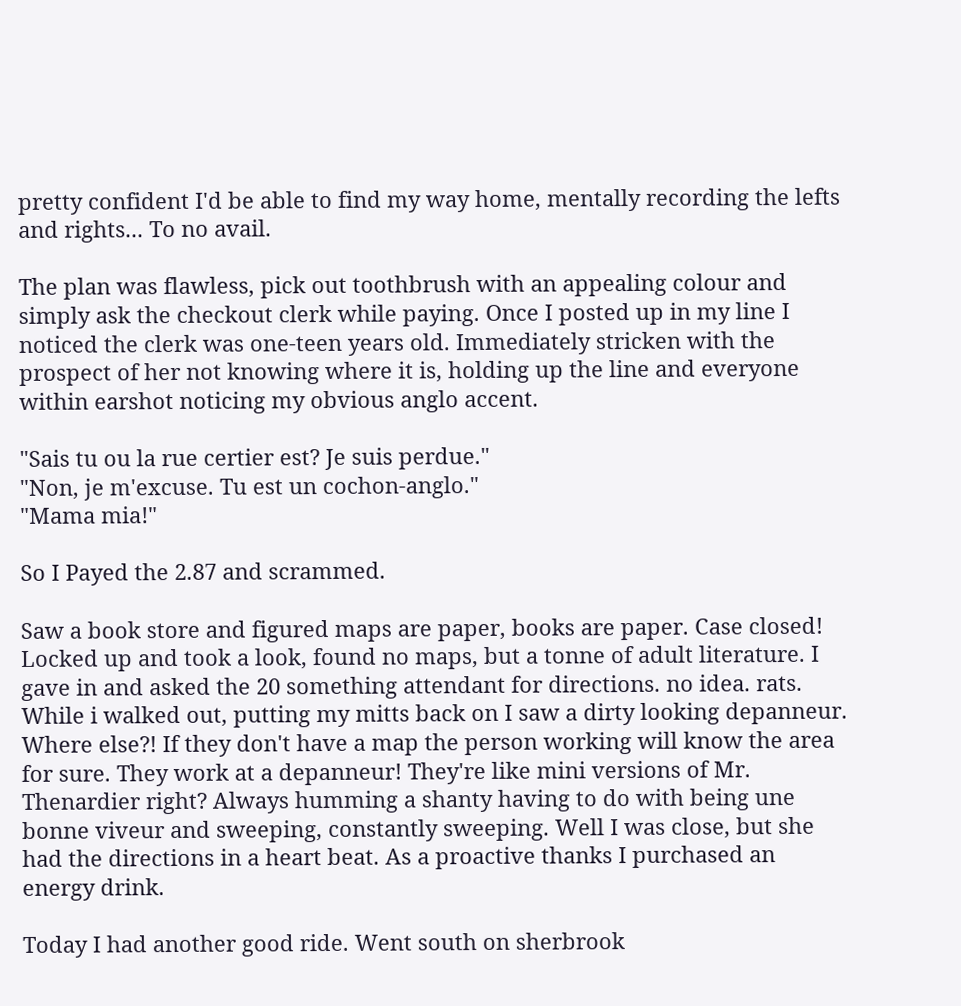pretty confident I'd be able to find my way home, mentally recording the lefts and rights... To no avail.

The plan was flawless, pick out toothbrush with an appealing colour and simply ask the checkout clerk while paying. Once I posted up in my line I noticed the clerk was one-teen years old. Immediately stricken with the prospect of her not knowing where it is, holding up the line and everyone within earshot noticing my obvious anglo accent.

"Sais tu ou la rue certier est? Je suis perdue."
"Non, je m'excuse. Tu est un cochon-anglo."
"Mama mia!"

So I Payed the 2.87 and scrammed.

Saw a book store and figured maps are paper, books are paper. Case closed! Locked up and took a look, found no maps, but a tonne of adult literature. I gave in and asked the 20 something attendant for directions. no idea. rats. While i walked out, putting my mitts back on I saw a dirty looking depanneur. Where else?! If they don't have a map the person working will know the area for sure. They work at a depanneur! They're like mini versions of Mr. Thenardier right? Always humming a shanty having to do with being une bonne viveur and sweeping, constantly sweeping. Well I was close, but she had the directions in a heart beat. As a proactive thanks I purchased an energy drink.

Today I had another good ride. Went south on sherbrook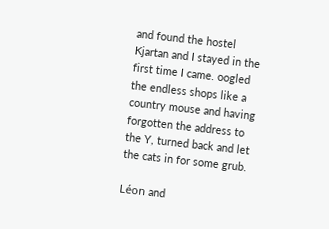and found the hostel Kjartan and I stayed in the first time I came. oogled the endless shops like a country mouse and having forgotten the address to the Y, turned back and let the cats in for some grub.

Léon and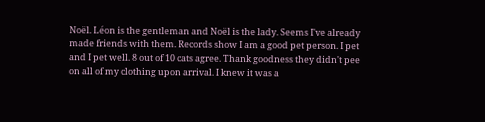Noël. Léon is the gentleman and Noël is the lady. Seems I've already made friends with them. Records show I am a good pet person. I pet and I pet well. 8 out of 10 cats agree. Thank goodness they didn't pee on all of my clothing upon arrival. I knew it was a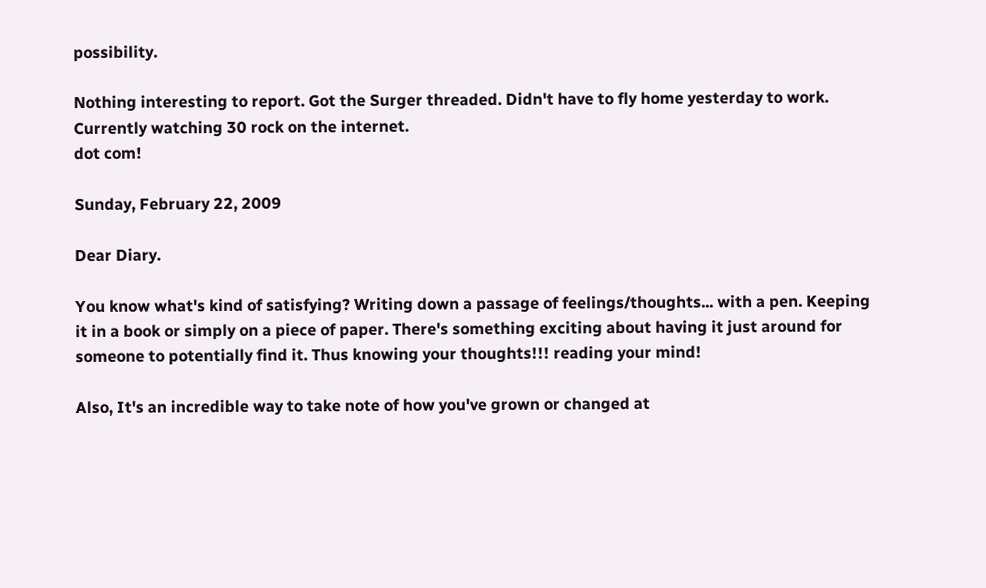possibility.

Nothing interesting to report. Got the Surger threaded. Didn't have to fly home yesterday to work. Currently watching 30 rock on the internet.
dot com!

Sunday, February 22, 2009

Dear Diary.

You know what's kind of satisfying? Writing down a passage of feelings/thoughts... with a pen. Keeping it in a book or simply on a piece of paper. There's something exciting about having it just around for someone to potentially find it. Thus knowing your thoughts!!! reading your mind!

Also, It's an incredible way to take note of how you've grown or changed at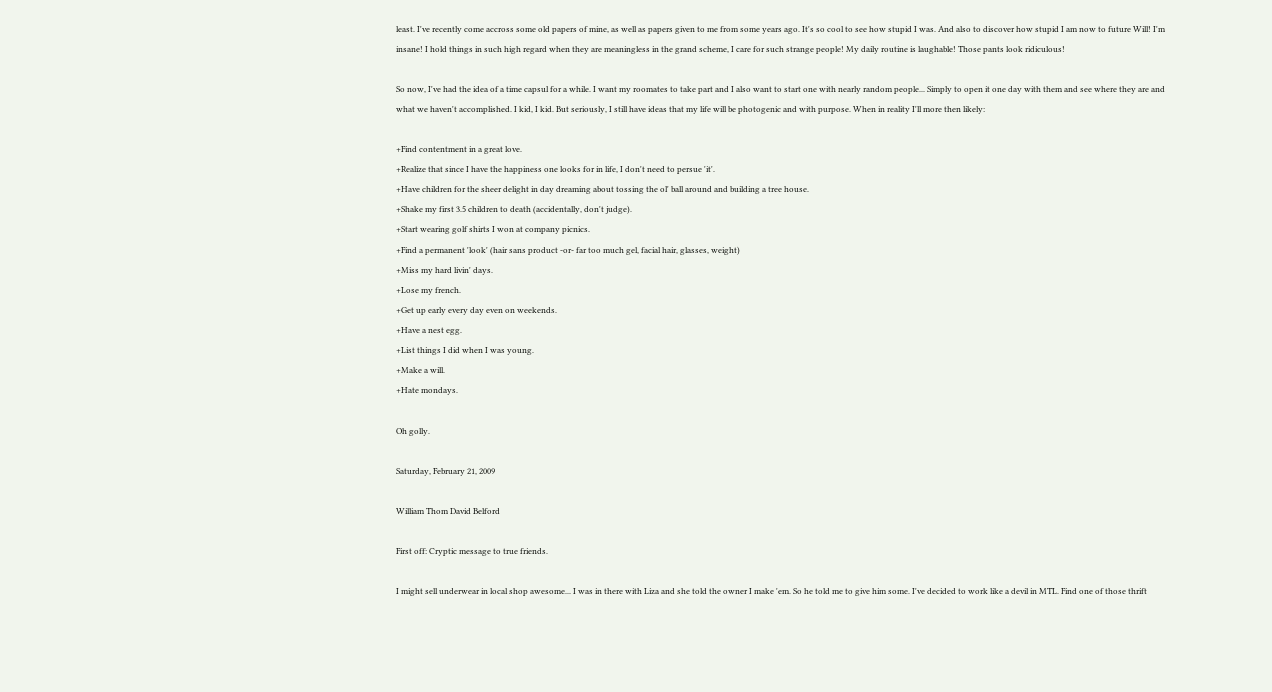least. I've recently come accross some old papers of mine, as well as papers given to me from some years ago. It's so cool to see how stupid I was. And also to discover how stupid I am now to future Will! I'm insane! I hold things in such high regard when they are meaningless in the grand scheme, I care for such strange people! My daily routine is laughable! Those pants look ridiculous!

So now, I've had the idea of a time capsul for a while. I want my roomates to take part and I also want to start one with nearly random people... Simply to open it one day with them and see where they are and what we haven't accomplished. I kid, I kid. But seriously, I still have ideas that my life will be photogenic and with purpose. When in reality I'll more then likely:

+Find contentment in a great love.
+Realize that since I have the happiness one looks for in life, I don't need to persue 'it'.
+Have children for the sheer delight in day dreaming about tossing the ol' ball around and building a tree house.
+Shake my first 3.5 children to death (accidentally, don't judge).
+Start wearing golf shirts I won at company picnics.
+Find a permanent 'look' (hair sans product -or- far too much gel, facial hair, glasses, weight)
+Miss my hard livin' days.
+Lose my french.
+Get up early every day even on weekends.
+Have a nest egg.
+List things I did when I was young.
+Make a will.
+Hate mondays.

Oh golly.

Saturday, February 21, 2009

William Thom David Belford

First off: Cryptic message to true friends.

I might sell underwear in local shop awesome... I was in there with Liza and she told the owner I make 'em. So he told me to give him some. I've decided to work like a devil in MTL. Find one of those thrift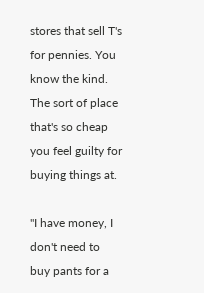stores that sell T's for pennies. You know the kind. The sort of place that's so cheap you feel guilty for buying things at.

"I have money, I don't need to buy pants for a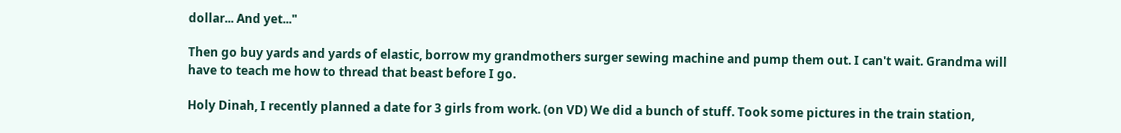dollar... And yet..."

Then go buy yards and yards of elastic, borrow my grandmothers surger sewing machine and pump them out. I can't wait. Grandma will have to teach me how to thread that beast before I go.

Holy Dinah, I recently planned a date for 3 girls from work. (on VD) We did a bunch of stuff. Took some pictures in the train station,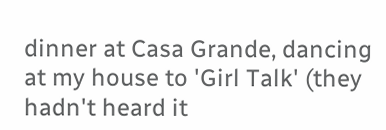dinner at Casa Grande, dancing at my house to 'Girl Talk' (they hadn't heard it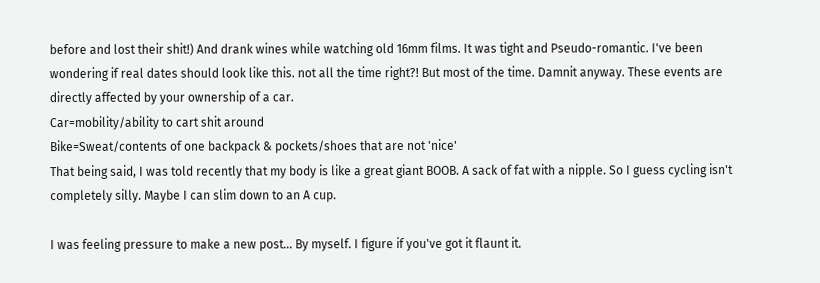before and lost their shit!) And drank wines while watching old 16mm films. It was tight and Pseudo-romantic. I've been wondering if real dates should look like this. not all the time right?! But most of the time. Damnit anyway. These events are directly affected by your ownership of a car.
Car=mobility/ability to cart shit around
Bike=Sweat/contents of one backpack & pockets/shoes that are not 'nice'
That being said, I was told recently that my body is like a great giant BOOB. A sack of fat with a nipple. So I guess cycling isn't completely silly. Maybe I can slim down to an A cup.

I was feeling pressure to make a new post... By myself. I figure if you've got it flaunt it.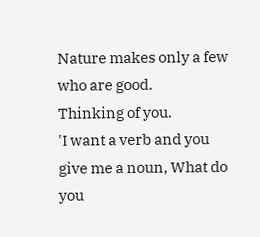Nature makes only a few who are good.
Thinking of you.
'I want a verb and you give me a noun, What do you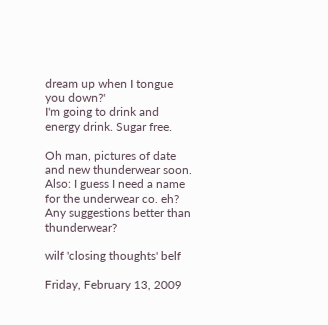dream up when I tongue you down?'
I'm going to drink and energy drink. Sugar free.

Oh man, pictures of date and new thunderwear soon.
Also: I guess I need a name for the underwear co. eh? Any suggestions better than thunderwear?

wilf 'closing thoughts' belf

Friday, February 13, 2009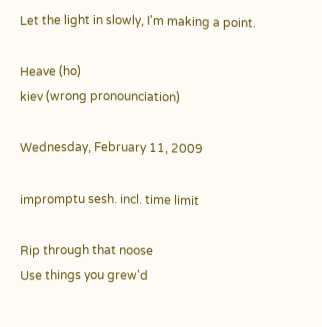Let the light in slowly, I'm making a point.

Heave (ho)
kiev (wrong pronounciation)

Wednesday, February 11, 2009

impromptu sesh. incl. time limit

Rip through that noose
Use things you grew'd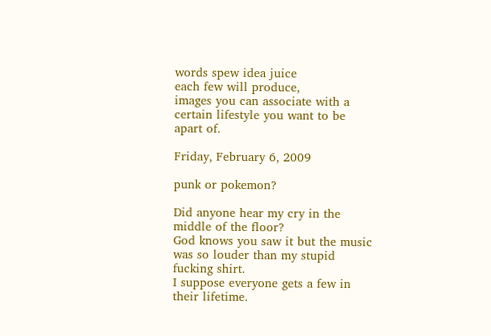words spew idea juice
each few will produce,
images you can associate with a certain lifestyle you want to be apart of.

Friday, February 6, 2009

punk or pokemon?

Did anyone hear my cry in the middle of the floor?
God knows you saw it but the music was so louder than my stupid fucking shirt.
I suppose everyone gets a few in their lifetime.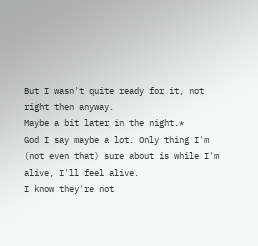But I wasn't quite ready for it, not right then anyway.
Maybe a bit later in the night.*
God I say maybe a lot. Only thing I'm (not even that) sure about is while I'm alive, I'll feel alive.
I know they're not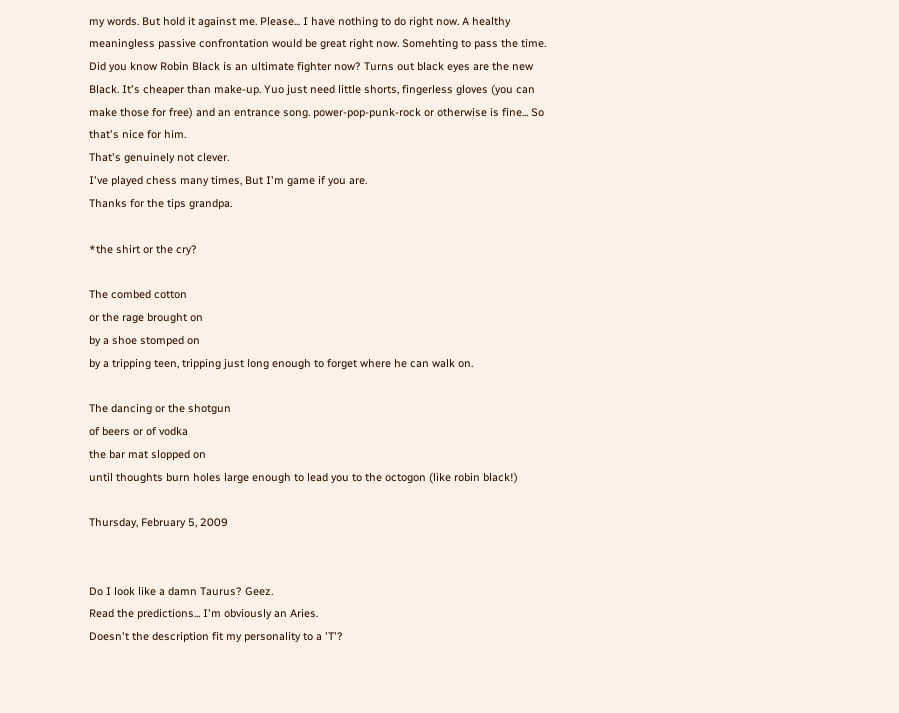my words. But hold it against me. Please... I have nothing to do right now. A healthy meaningless passive confrontation would be great right now. Somehting to pass the time.
Did you know Robin Black is an ultimate fighter now? Turns out black eyes are the new Black. It's cheaper than make-up. Yuo just need little shorts, fingerless gloves (you can make those for free) and an entrance song. power-pop-punk-rock or otherwise is fine... So that's nice for him.
That's genuinely not clever.
I've played chess many times, But I'm game if you are.
Thanks for the tips grandpa.

*the shirt or the cry?

The combed cotton
or the rage brought on
by a shoe stomped on
by a tripping teen, tripping just long enough to forget where he can walk on.

The dancing or the shotgun
of beers or of vodka
the bar mat slopped on
until thoughts burn holes large enough to lead you to the octogon (like robin black!)

Thursday, February 5, 2009


Do I look like a damn Taurus? Geez.
Read the predictions... I'm obviously an Aries.
Doesn't the description fit my personality to a 'T'?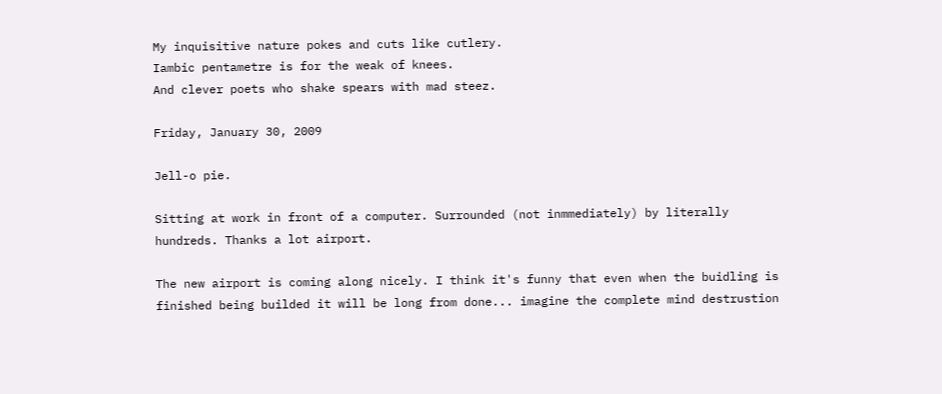My inquisitive nature pokes and cuts like cutlery.
Iambic pentametre is for the weak of knees.
And clever poets who shake spears with mad steez.

Friday, January 30, 2009

Jell-o pie.

Sitting at work in front of a computer. Surrounded (not inmmediately) by literally hundreds. Thanks a lot airport.

The new airport is coming along nicely. I think it's funny that even when the buidling is finished being builded it will be long from done... imagine the complete mind destrustion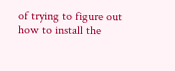of trying to figure out how to install the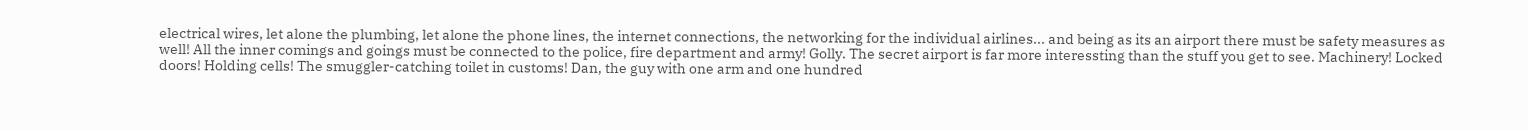electrical wires, let alone the plumbing, let alone the phone lines, the internet connections, the networking for the individual airlines... and being as its an airport there must be safety measures as well! All the inner comings and goings must be connected to the police, fire department and army! Golly. The secret airport is far more interessting than the stuff you get to see. Machinery! Locked doors! Holding cells! The smuggler-catching toilet in customs! Dan, the guy with one arm and one hundred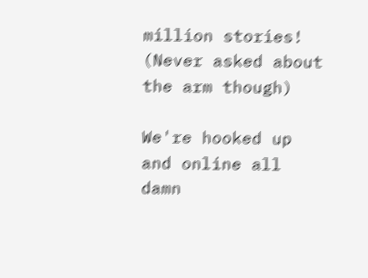million stories! (Never asked about the arm though)

We're hooked up and online all damn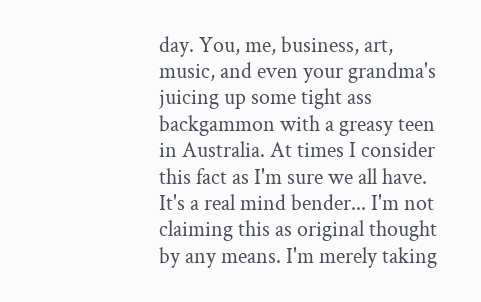day. You, me, business, art, music, and even your grandma's juicing up some tight ass backgammon with a greasy teen in Australia. At times I consider this fact as I'm sure we all have. It's a real mind bender... I'm not claiming this as original thought by any means. I'm merely taking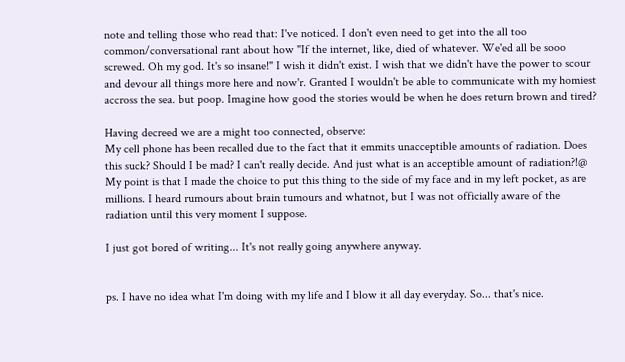note and telling those who read that: I've noticed. I don't even need to get into the all too common/conversational rant about how "If the internet, like, died of whatever. We'ed all be sooo screwed. Oh my god. It's so insane!" I wish it didn't exist. I wish that we didn't have the power to scour and devour all things more here and now'r. Granted I wouldn't be able to communicate with my homiest accross the sea. but poop. Imagine how good the stories would be when he does return brown and tired?

Having decreed we are a might too connected, observe:
My cell phone has been recalled due to the fact that it emmits unacceptible amounts of radiation. Does this suck? Should I be mad? I can't really decide. And just what is an acceptible amount of radiation?!@ My point is that I made the choice to put this thing to the side of my face and in my left pocket, as are millions. I heard rumours about brain tumours and whatnot, but I was not officially aware of the radiation until this very moment I suppose.

I just got bored of writing... It's not really going anywhere anyway.


ps. I have no idea what I'm doing with my life and I blow it all day everyday. So... that's nice.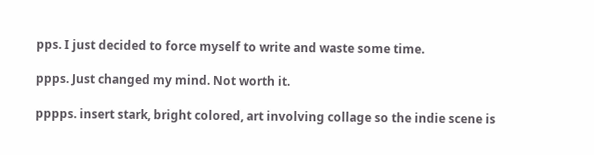pps. I just decided to force myself to write and waste some time.

ppps. Just changed my mind. Not worth it.

pppps. insert stark, bright colored, art involving collage so the indie scene is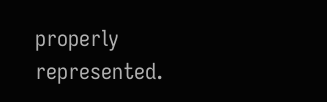properly represented.